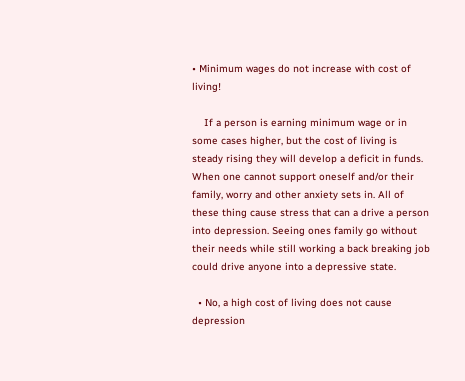• Minimum wages do not increase with cost of living!

    If a person is earning minimum wage or in some cases higher, but the cost of living is steady rising they will develop a deficit in funds. When one cannot support oneself and/or their family, worry and other anxiety sets in. All of these thing cause stress that can a drive a person into depression. Seeing ones family go without their needs while still working a back breaking job could drive anyone into a depressive state.

  • No, a high cost of living does not cause depression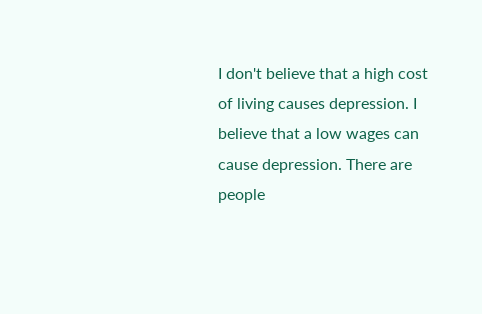I don't believe that a high cost of living causes depression. I believe that a low wages can cause depression. There are people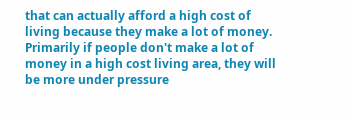that can actually afford a high cost of living because they make a lot of money. Primarily if people don't make a lot of money in a high cost living area, they will be more under pressure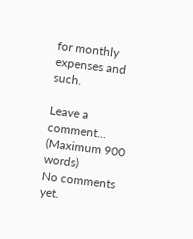for monthly expenses and such.

Leave a comment...
(Maximum 900 words)
No comments yet.